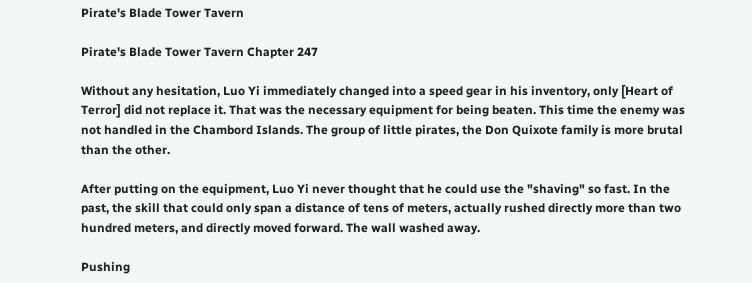Pirate's Blade Tower Tavern

Pirate's Blade Tower Tavern Chapter 247

Without any hesitation, Luo Yi immediately changed into a speed gear in his inventory, only [Heart of Terror] did not replace it. That was the necessary equipment for being beaten. This time the enemy was not handled in the Chambord Islands. The group of little pirates, the Don Quixote family is more brutal than the other.

After putting on the equipment, Luo Yi never thought that he could use the "shaving" so fast. In the past, the skill that could only span a distance of tens of meters, actually rushed directly more than two hundred meters, and directly moved forward. The wall washed away.

Pushing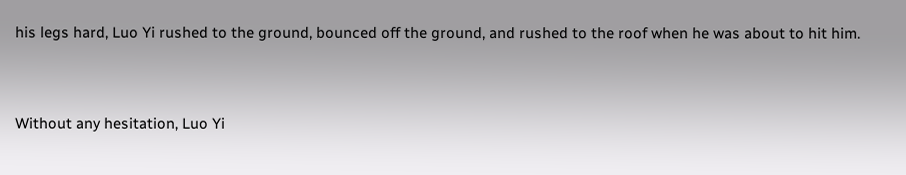his legs hard, Luo Yi rushed to the ground, bounced off the ground, and rushed to the roof when he was about to hit him.


Without any hesitation, Luo Yi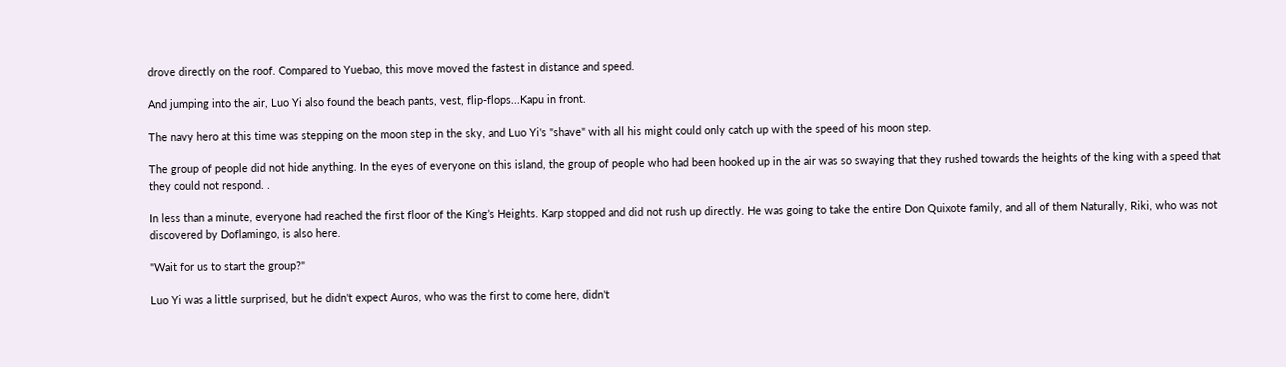drove directly on the roof. Compared to Yuebao, this move moved the fastest in distance and speed.

And jumping into the air, Luo Yi also found the beach pants, vest, flip-flops...Kapu in front.

The navy hero at this time was stepping on the moon step in the sky, and Luo Yi's "shave" with all his might could only catch up with the speed of his moon step.

The group of people did not hide anything. In the eyes of everyone on this island, the group of people who had been hooked up in the air was so swaying that they rushed towards the heights of the king with a speed that they could not respond. .

In less than a minute, everyone had reached the first floor of the King’s Heights. Karp stopped and did not rush up directly. He was going to take the entire Don Quixote family, and all of them Naturally, Riki, who was not discovered by Doflamingo, is also here.

"Wait for us to start the group?"

Luo Yi was a little surprised, but he didn't expect Auros, who was the first to come here, didn't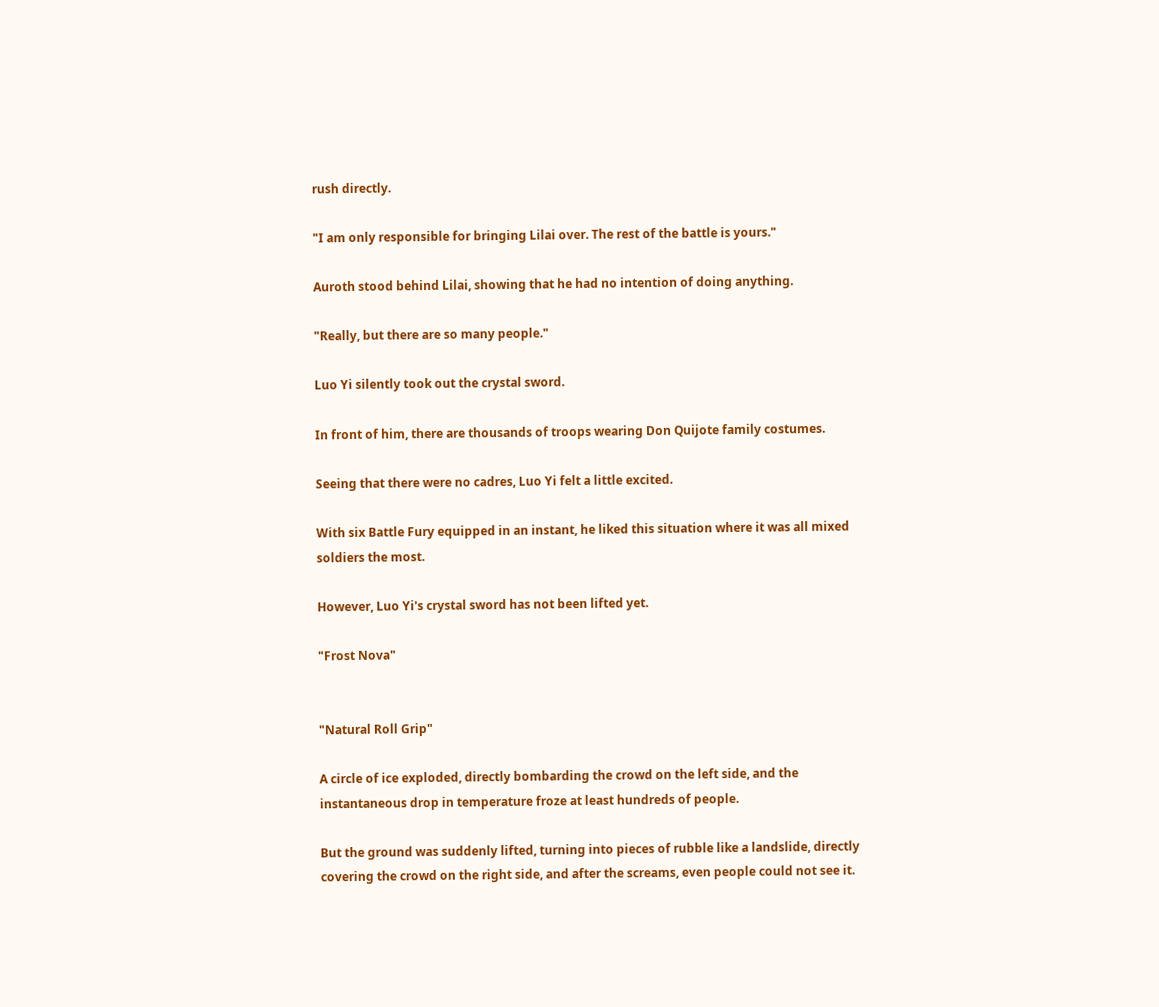rush directly.

"I am only responsible for bringing Lilai over. The rest of the battle is yours."

Auroth stood behind Lilai, showing that he had no intention of doing anything.

"Really, but there are so many people."

Luo Yi silently took out the crystal sword.

In front of him, there are thousands of troops wearing Don Quijote family costumes.

Seeing that there were no cadres, Luo Yi felt a little excited.

With six Battle Fury equipped in an instant, he liked this situation where it was all mixed soldiers the most.

However, Luo Yi's crystal sword has not been lifted yet.

"Frost Nova"


"Natural Roll Grip"

A circle of ice exploded, directly bombarding the crowd on the left side, and the instantaneous drop in temperature froze at least hundreds of people.

But the ground was suddenly lifted, turning into pieces of rubble like a landslide, directly covering the crowd on the right side, and after the screams, even people could not see it.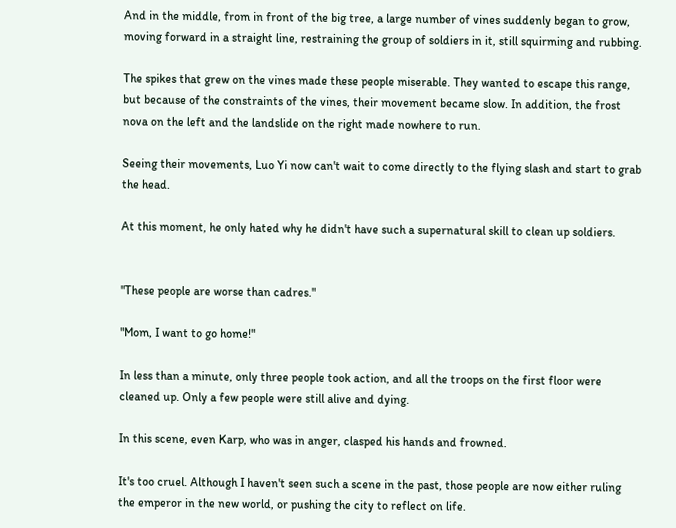And in the middle, from in front of the big tree, a large number of vines suddenly began to grow, moving forward in a straight line, restraining the group of soldiers in it, still squirming and rubbing.

The spikes that grew on the vines made these people miserable. They wanted to escape this range, but because of the constraints of the vines, their movement became slow. In addition, the frost nova on the left and the landslide on the right made nowhere to run.

Seeing their movements, Luo Yi now can't wait to come directly to the flying slash and start to grab the head.

At this moment, he only hated why he didn't have such a supernatural skill to clean up soldiers.


"These people are worse than cadres."

"Mom, I want to go home!"

In less than a minute, only three people took action, and all the troops on the first floor were cleaned up. Only a few people were still alive and dying.

In this scene, even Karp, who was in anger, clasped his hands and frowned.

It's too cruel. Although I haven't seen such a scene in the past, those people are now either ruling the emperor in the new world, or pushing the city to reflect on life.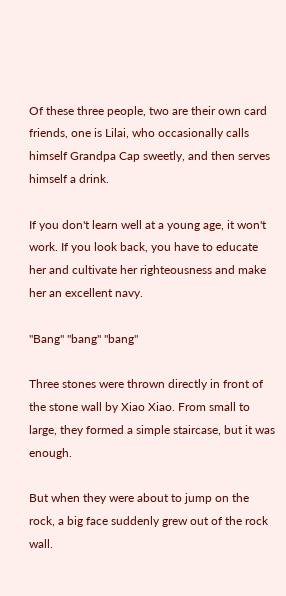Of these three people, two are their own card friends, one is Lilai, who occasionally calls himself Grandpa Cap sweetly, and then serves himself a drink.

If you don't learn well at a young age, it won't work. If you look back, you have to educate her and cultivate her righteousness and make her an excellent navy.

"Bang" "bang" "bang"

Three stones were thrown directly in front of the stone wall by Xiao Xiao. From small to large, they formed a simple staircase, but it was enough.

But when they were about to jump on the rock, a big face suddenly grew out of the rock wall.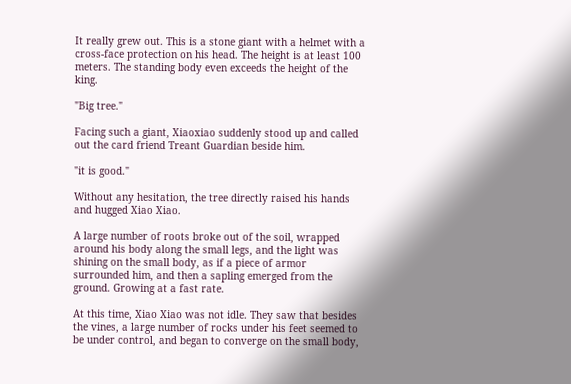It really grew out. This is a stone giant with a helmet with a cross-face protection on his head. The height is at least 100 meters. The standing body even exceeds the height of the king.

"Big tree."

Facing such a giant, Xiaoxiao suddenly stood up and called out the card friend Treant Guardian beside him.

"it is good."

Without any hesitation, the tree directly raised his hands and hugged Xiao Xiao.

A large number of roots broke out of the soil, wrapped around his body along the small legs, and the light was shining on the small body, as if a piece of armor surrounded him, and then a sapling emerged from the ground. Growing at a fast rate.

At this time, Xiao Xiao was not idle. They saw that besides the vines, a large number of rocks under his feet seemed to be under control, and began to converge on the small body,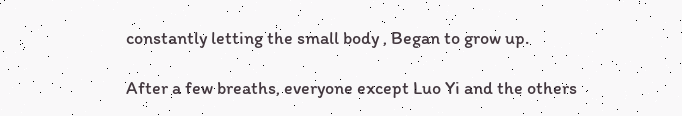constantly letting the small body , Began to grow up.

After a few breaths, everyone except Luo Yi and the others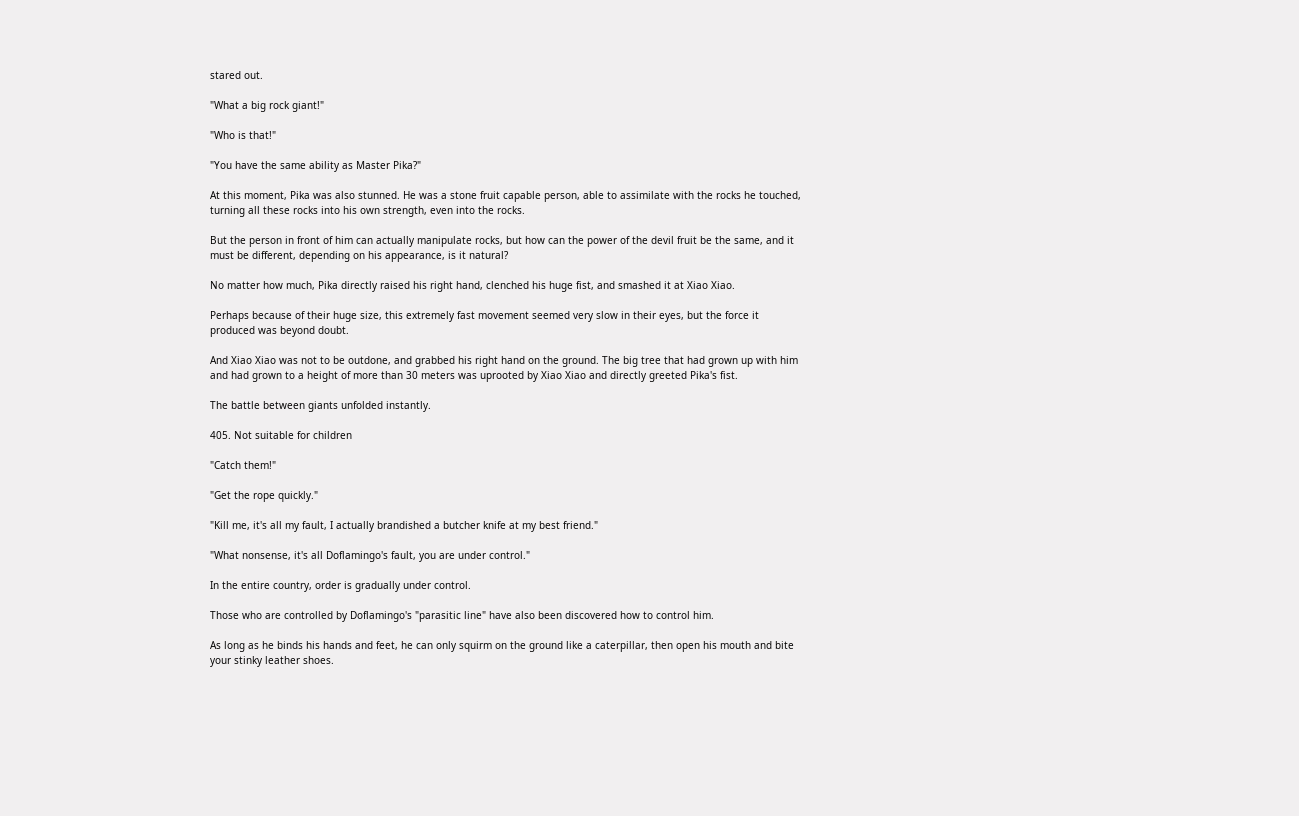stared out.

"What a big rock giant!"

"Who is that!"

"You have the same ability as Master Pika?"

At this moment, Pika was also stunned. He was a stone fruit capable person, able to assimilate with the rocks he touched, turning all these rocks into his own strength, even into the rocks.

But the person in front of him can actually manipulate rocks, but how can the power of the devil fruit be the same, and it must be different, depending on his appearance, is it natural?

No matter how much, Pika directly raised his right hand, clenched his huge fist, and smashed it at Xiao Xiao.

Perhaps because of their huge size, this extremely fast movement seemed very slow in their eyes, but the force it produced was beyond doubt.

And Xiao Xiao was not to be outdone, and grabbed his right hand on the ground. The big tree that had grown up with him and had grown to a height of more than 30 meters was uprooted by Xiao Xiao and directly greeted Pika's fist.

The battle between giants unfolded instantly.

405. Not suitable for children

"Catch them!"

"Get the rope quickly."

"Kill me, it's all my fault, I actually brandished a butcher knife at my best friend."

"What nonsense, it's all Doflamingo's fault, you are under control."

In the entire country, order is gradually under control.

Those who are controlled by Doflamingo's "parasitic line" have also been discovered how to control him.

As long as he binds his hands and feet, he can only squirm on the ground like a caterpillar, then open his mouth and bite your stinky leather shoes.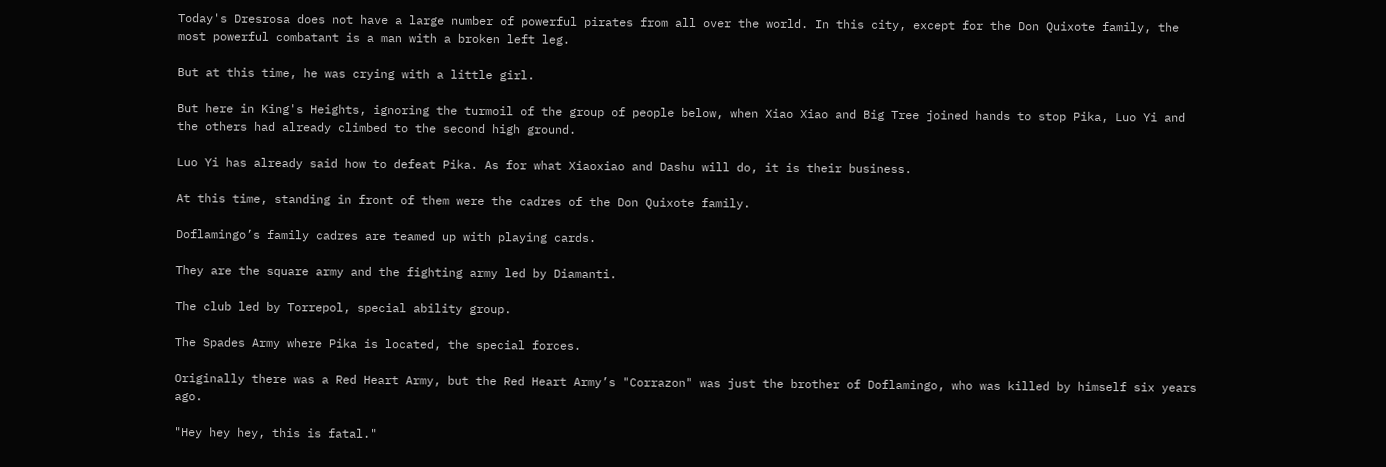Today's Dresrosa does not have a large number of powerful pirates from all over the world. In this city, except for the Don Quixote family, the most powerful combatant is a man with a broken left leg.

But at this time, he was crying with a little girl.

But here in King's Heights, ignoring the turmoil of the group of people below, when Xiao Xiao and Big Tree joined hands to stop Pika, Luo Yi and the others had already climbed to the second high ground.

Luo Yi has already said how to defeat Pika. As for what Xiaoxiao and Dashu will do, it is their business.

At this time, standing in front of them were the cadres of the Don Quixote family.

Doflamingo’s family cadres are teamed up with playing cards.

They are the square army and the fighting army led by Diamanti.

The club led by Torrepol, special ability group.

The Spades Army where Pika is located, the special forces.

Originally there was a Red Heart Army, but the Red Heart Army’s "Corrazon" was just the brother of Doflamingo, who was killed by himself six years ago.

"Hey hey hey, this is fatal."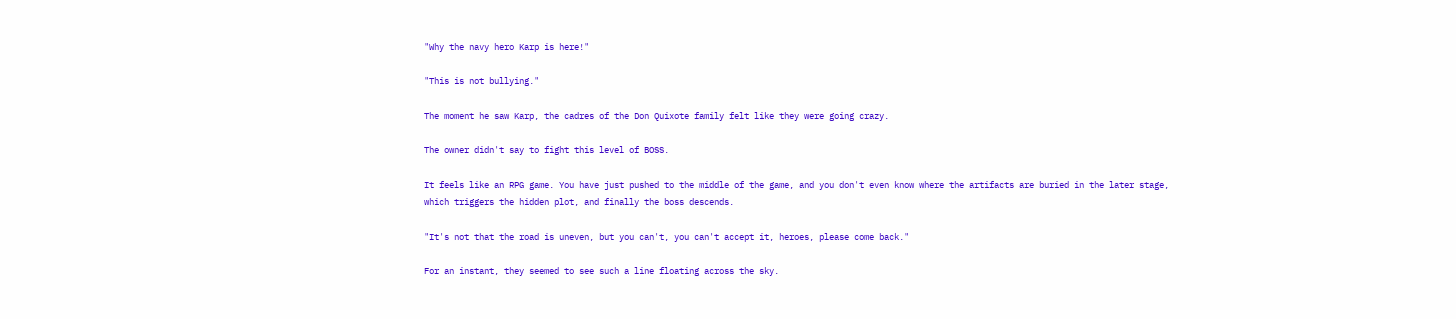"Why the navy hero Karp is here!"

"This is not bullying."

The moment he saw Karp, the cadres of the Don Quixote family felt like they were going crazy.

The owner didn't say to fight this level of BOSS.

It feels like an RPG game. You have just pushed to the middle of the game, and you don't even know where the artifacts are buried in the later stage, which triggers the hidden plot, and finally the boss descends.

"It's not that the road is uneven, but you can't, you can't accept it, heroes, please come back."

For an instant, they seemed to see such a line floating across the sky.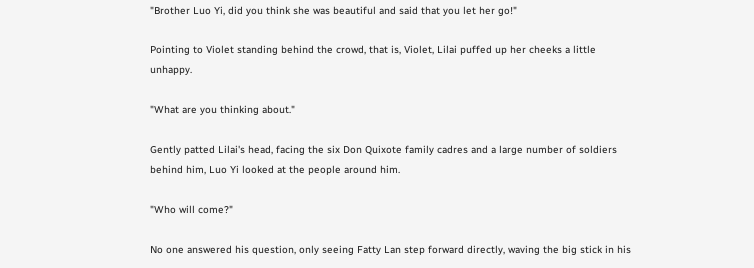"Brother Luo Yi, did you think she was beautiful and said that you let her go!"

Pointing to Violet standing behind the crowd, that is, Violet, Lilai puffed up her cheeks a little unhappy.

"What are you thinking about."

Gently patted Lilai's head, facing the six Don Quixote family cadres and a large number of soldiers behind him, Luo Yi looked at the people around him.

"Who will come?"

No one answered his question, only seeing Fatty Lan step forward directly, waving the big stick in his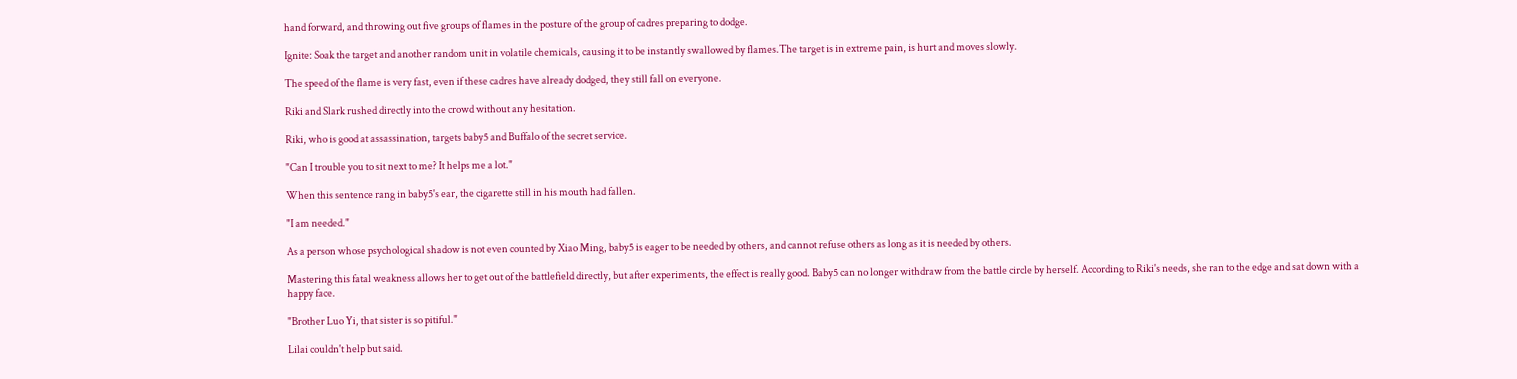hand forward, and throwing out five groups of flames in the posture of the group of cadres preparing to dodge.

Ignite: Soak the target and another random unit in volatile chemicals, causing it to be instantly swallowed by flames.The target is in extreme pain, is hurt and moves slowly.

The speed of the flame is very fast, even if these cadres have already dodged, they still fall on everyone.

Riki and Slark rushed directly into the crowd without any hesitation.

Riki, who is good at assassination, targets baby5 and Buffalo of the secret service.

"Can I trouble you to sit next to me? It helps me a lot."

When this sentence rang in baby5's ear, the cigarette still in his mouth had fallen.

"I am needed."

As a person whose psychological shadow is not even counted by Xiao Ming, baby5 is eager to be needed by others, and cannot refuse others as long as it is needed by others.

Mastering this fatal weakness allows her to get out of the battlefield directly, but after experiments, the effect is really good. Baby5 can no longer withdraw from the battle circle by herself. According to Riki's needs, she ran to the edge and sat down with a happy face.

"Brother Luo Yi, that sister is so pitiful."

Lilai couldn't help but said.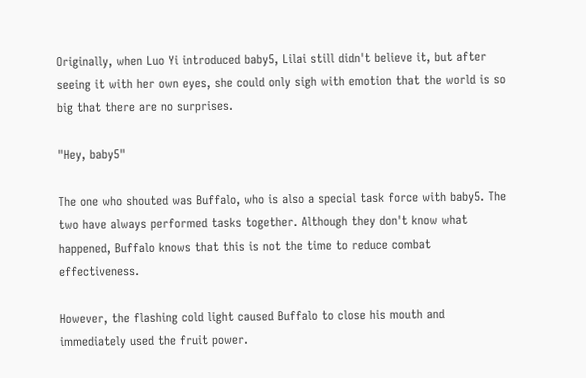Originally, when Luo Yi introduced baby5, Lilai still didn't believe it, but after seeing it with her own eyes, she could only sigh with emotion that the world is so big that there are no surprises.

"Hey, baby5"

The one who shouted was Buffalo, who is also a special task force with baby5. The two have always performed tasks together. Although they don't know what happened, Buffalo knows that this is not the time to reduce combat effectiveness.

However, the flashing cold light caused Buffalo to close his mouth and immediately used the fruit power.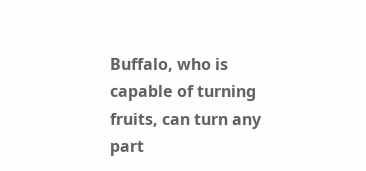Buffalo, who is capable of turning fruits, can turn any part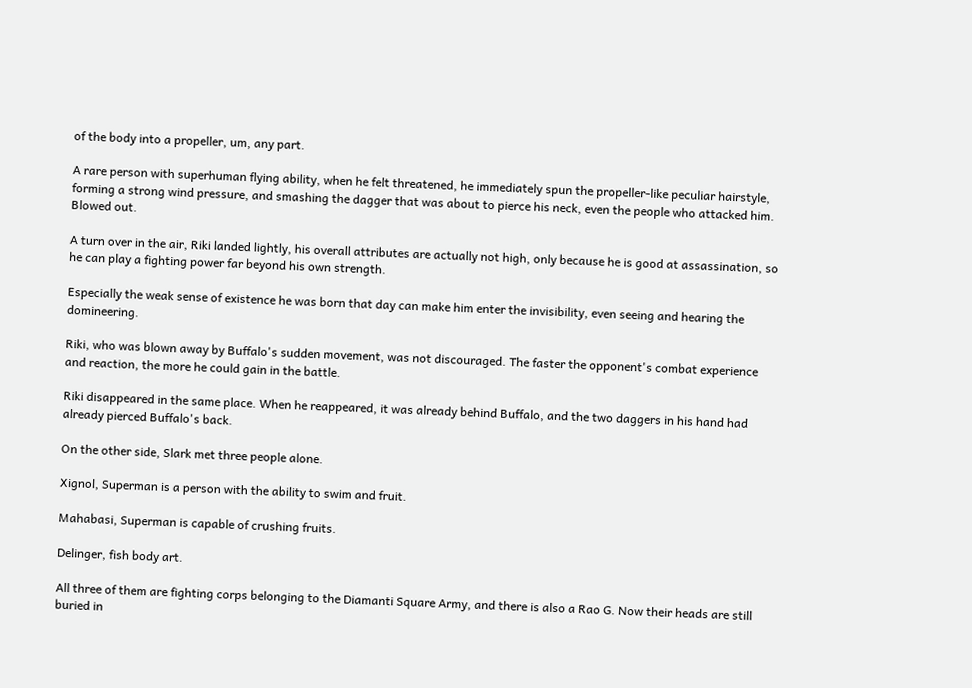of the body into a propeller, um, any part.

A rare person with superhuman flying ability, when he felt threatened, he immediately spun the propeller-like peculiar hairstyle, forming a strong wind pressure, and smashing the dagger that was about to pierce his neck, even the people who attacked him. Blowed out.

A turn over in the air, Riki landed lightly, his overall attributes are actually not high, only because he is good at assassination, so he can play a fighting power far beyond his own strength.

Especially the weak sense of existence he was born that day can make him enter the invisibility, even seeing and hearing the domineering.

Riki, who was blown away by Buffalo's sudden movement, was not discouraged. The faster the opponent's combat experience and reaction, the more he could gain in the battle.

Riki disappeared in the same place. When he reappeared, it was already behind Buffalo, and the two daggers in his hand had already pierced Buffalo's back.

On the other side, Slark met three people alone.

Xignol, Superman is a person with the ability to swim and fruit.

Mahabasi, Superman is capable of crushing fruits.

Delinger, fish body art.

All three of them are fighting corps belonging to the Diamanti Square Army, and there is also a Rao G. Now their heads are still buried in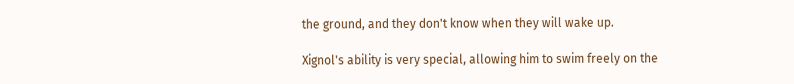the ground, and they don't know when they will wake up.

Xignol's ability is very special, allowing him to swim freely on the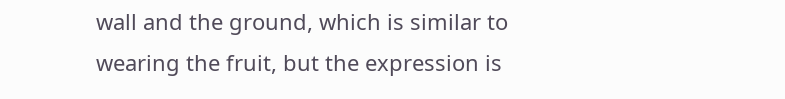wall and the ground, which is similar to wearing the fruit, but the expression is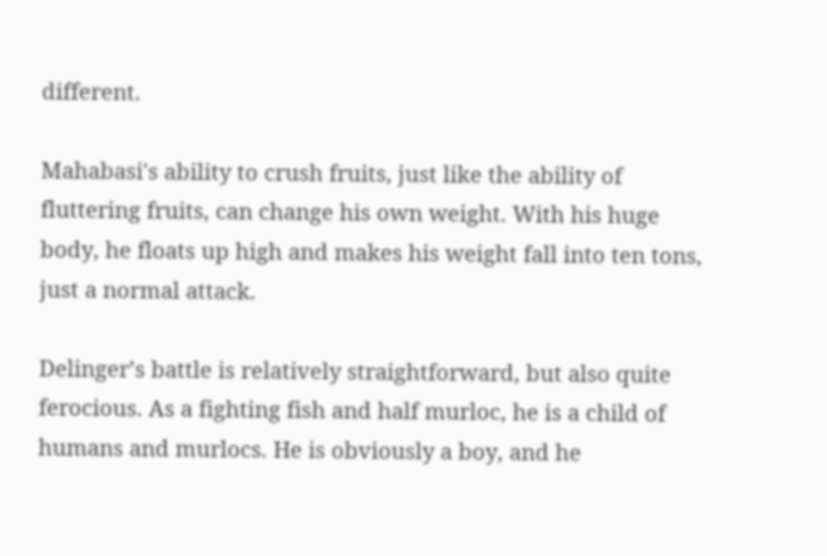different.

Mahabasi's ability to crush fruits, just like the ability of fluttering fruits, can change his own weight. With his huge body, he floats up high and makes his weight fall into ten tons, just a normal attack.

Delinger’s battle is relatively straightforward, but also quite ferocious. As a fighting fish and half murloc, he is a child of humans and murlocs. He is obviously a boy, and he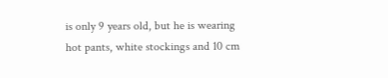is only 9 years old, but he is wearing hot pants, white stockings and 10 cm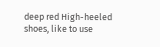deep red High-heeled shoes, like to use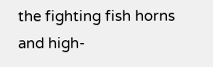the fighting fish horns and high-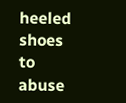heeled shoes to abuse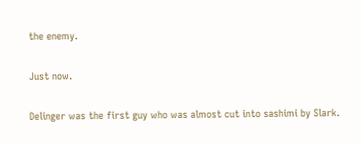the enemy.

Just now.

Delinger was the first guy who was almost cut into sashimi by Slark.